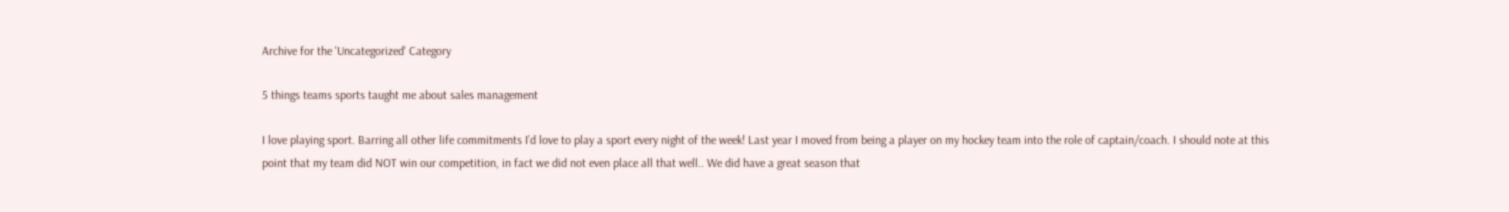Archive for the 'Uncategorized' Category

5 things teams sports taught me about sales management

I love playing sport. Barring all other life commitments I’d love to play a sport every night of the week! Last year I moved from being a player on my hockey team into the role of captain/coach. I should note at this point that my team did NOT win our competition, in fact we did not even place all that well.. We did have a great season that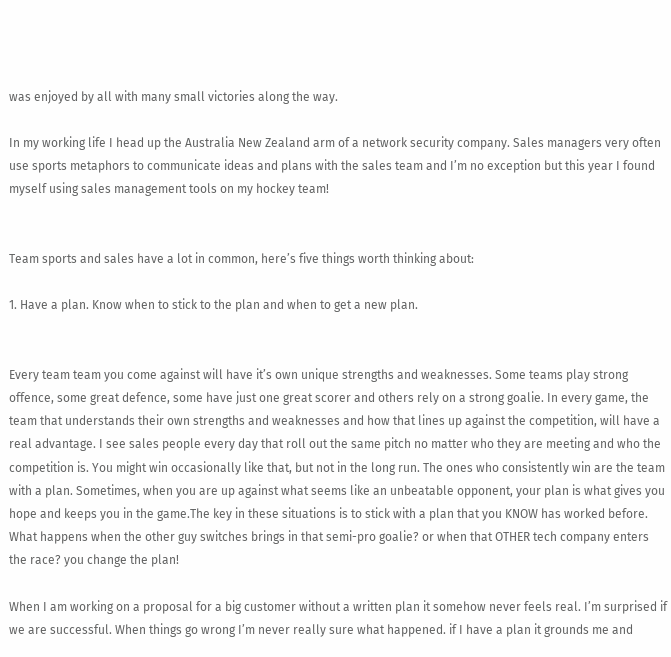was enjoyed by all with many small victories along the way.

In my working life I head up the Australia New Zealand arm of a network security company. Sales managers very often use sports metaphors to communicate ideas and plans with the sales team and I’m no exception but this year I found myself using sales management tools on my hockey team!


Team sports and sales have a lot in common, here’s five things worth thinking about:

1. Have a plan. Know when to stick to the plan and when to get a new plan.


Every team team you come against will have it’s own unique strengths and weaknesses. Some teams play strong offence, some great defence, some have just one great scorer and others rely on a strong goalie. In every game, the team that understands their own strengths and weaknesses and how that lines up against the competition, will have a real advantage. I see sales people every day that roll out the same pitch no matter who they are meeting and who the competition is. You might win occasionally like that, but not in the long run. The ones who consistently win are the team with a plan. Sometimes, when you are up against what seems like an unbeatable opponent, your plan is what gives you hope and keeps you in the game.The key in these situations is to stick with a plan that you KNOW has worked before. What happens when the other guy switches brings in that semi-pro goalie? or when that OTHER tech company enters the race? you change the plan!

When I am working on a proposal for a big customer without a written plan it somehow never feels real. I’m surprised if we are successful. When things go wrong I’m never really sure what happened. if I have a plan it grounds me and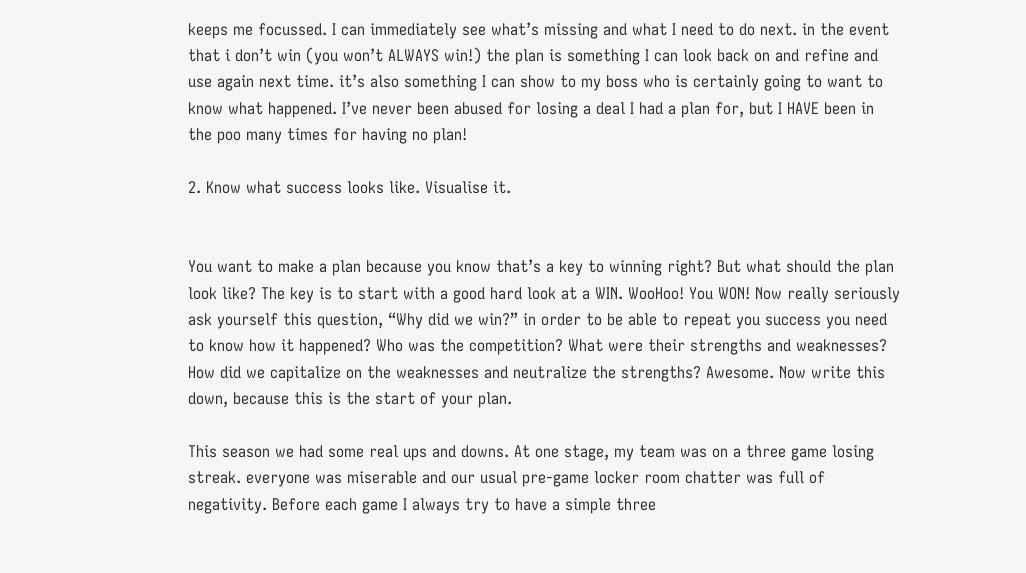keeps me focussed. I can immediately see what’s missing and what I need to do next. in the event that i don’t win (you won’t ALWAYS win!) the plan is something I can look back on and refine and use again next time. it’s also something I can show to my boss who is certainly going to want to know what happened. I’ve never been abused for losing a deal I had a plan for, but I HAVE been in the poo many times for having no plan!

2. Know what success looks like. Visualise it.


You want to make a plan because you know that’s a key to winning right? But what should the plan look like? The key is to start with a good hard look at a WIN. WooHoo! You WON! Now really seriously ask yourself this question, “Why did we win?” in order to be able to repeat you success you need to know how it happened? Who was the competition? What were their strengths and weaknesses? How did we capitalize on the weaknesses and neutralize the strengths? Awesome. Now write this down, because this is the start of your plan.

This season we had some real ups and downs. At one stage, my team was on a three game losing streak. everyone was miserable and our usual pre-game locker room chatter was full of negativity. Before each game I always try to have a simple three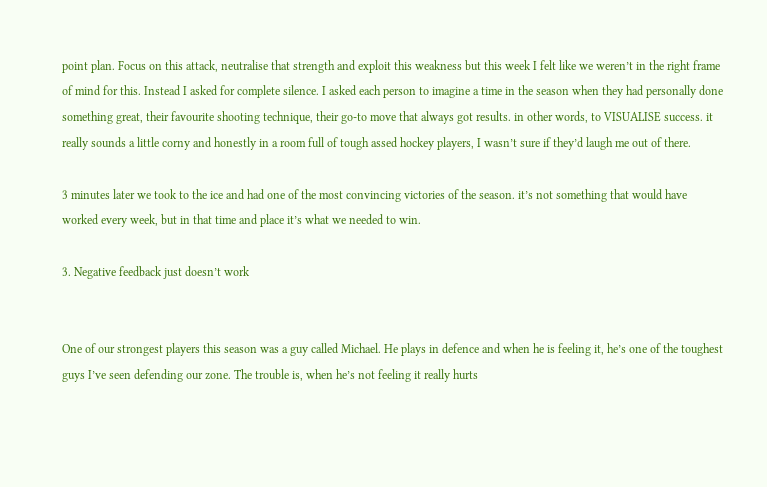point plan. Focus on this attack, neutralise that strength and exploit this weakness but this week I felt like we weren’t in the right frame of mind for this. Instead I asked for complete silence. I asked each person to imagine a time in the season when they had personally done something great, their favourite shooting technique, their go-to move that always got results. in other words, to VISUALISE success. it really sounds a little corny and honestly in a room full of tough assed hockey players, I wasn’t sure if they’d laugh me out of there.

3 minutes later we took to the ice and had one of the most convincing victories of the season. it’s not something that would have worked every week, but in that time and place it’s what we needed to win.

3. Negative feedback just doesn’t work


One of our strongest players this season was a guy called Michael. He plays in defence and when he is feeling it, he’s one of the toughest guys I’ve seen defending our zone. The trouble is, when he’s not feeling it really hurts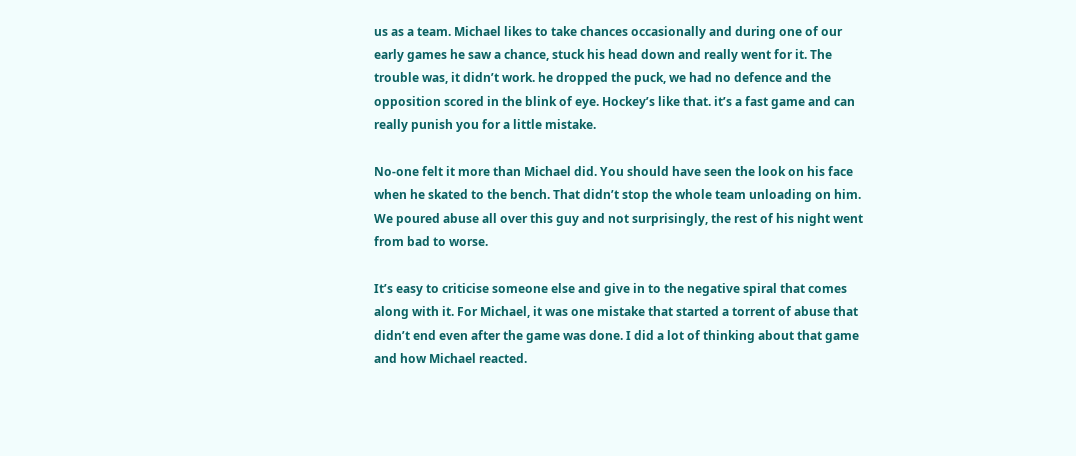us as a team. Michael likes to take chances occasionally and during one of our early games he saw a chance, stuck his head down and really went for it. The trouble was, it didn’t work. he dropped the puck, we had no defence and the opposition scored in the blink of eye. Hockey’s like that. it’s a fast game and can really punish you for a little mistake.

No-one felt it more than Michael did. You should have seen the look on his face when he skated to the bench. That didn’t stop the whole team unloading on him. We poured abuse all over this guy and not surprisingly, the rest of his night went from bad to worse.

It’s easy to criticise someone else and give in to the negative spiral that comes along with it. For Michael, it was one mistake that started a torrent of abuse that didn’t end even after the game was done. I did a lot of thinking about that game and how Michael reacted.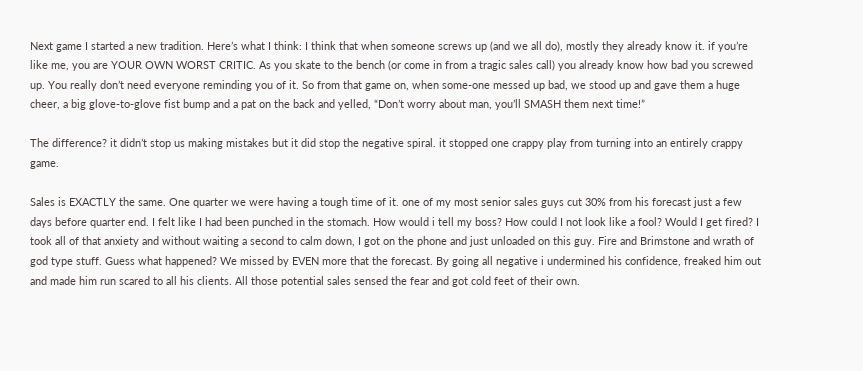Next game I started a new tradition. Here’s what I think: I think that when someone screws up (and we all do), mostly they already know it. if you’re like me, you are YOUR OWN WORST CRITIC. As you skate to the bench (or come in from a tragic sales call) you already know how bad you screwed up. You really don’t need everyone reminding you of it. So from that game on, when some-one messed up bad, we stood up and gave them a huge cheer, a big glove-to-glove fist bump and a pat on the back and yelled, “Don’t worry about man, you’ll SMASH them next time!”

The difference? it didn’t stop us making mistakes but it did stop the negative spiral. it stopped one crappy play from turning into an entirely crappy game.

Sales is EXACTLY the same. One quarter we were having a tough time of it. one of my most senior sales guys cut 30% from his forecast just a few days before quarter end. I felt like I had been punched in the stomach. How would i tell my boss? How could I not look like a fool? Would I get fired? I took all of that anxiety and without waiting a second to calm down, I got on the phone and just unloaded on this guy. Fire and Brimstone and wrath of god type stuff. Guess what happened? We missed by EVEN more that the forecast. By going all negative i undermined his confidence, freaked him out and made him run scared to all his clients. All those potential sales sensed the fear and got cold feet of their own.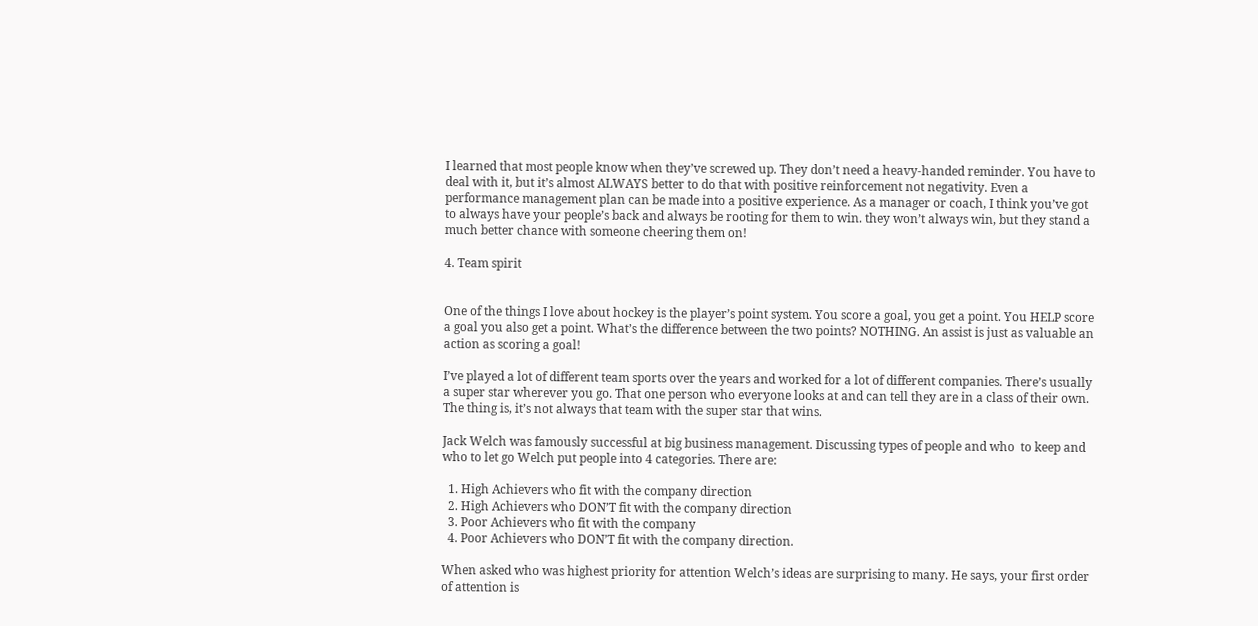I learned that most people know when they’ve screwed up. They don’t need a heavy-handed reminder. You have to deal with it, but it’s almost ALWAYS better to do that with positive reinforcement not negativity. Even a performance management plan can be made into a positive experience. As a manager or coach, I think you’ve got to always have your people’s back and always be rooting for them to win. they won’t always win, but they stand a much better chance with someone cheering them on!

4. Team spirit


One of the things I love about hockey is the player’s point system. You score a goal, you get a point. You HELP score a goal you also get a point. What’s the difference between the two points? NOTHING. An assist is just as valuable an action as scoring a goal!

I’ve played a lot of different team sports over the years and worked for a lot of different companies. There’s usually a super star wherever you go. That one person who everyone looks at and can tell they are in a class of their own. The thing is, it’s not always that team with the super star that wins.

Jack Welch was famously successful at big business management. Discussing types of people and who  to keep and who to let go Welch put people into 4 categories. There are:

  1. High Achievers who fit with the company direction
  2. High Achievers who DON’T fit with the company direction
  3. Poor Achievers who fit with the company
  4. Poor Achievers who DON’T fit with the company direction.

When asked who was highest priority for attention Welch’s ideas are surprising to many. He says, your first order of attention is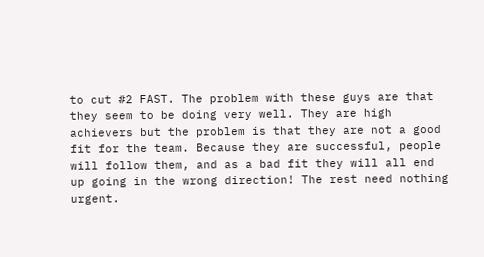to cut #2 FAST. The problem with these guys are that they seem to be doing very well. They are high achievers but the problem is that they are not a good fit for the team. Because they are successful, people will follow them, and as a bad fit they will all end up going in the wrong direction! The rest need nothing urgent.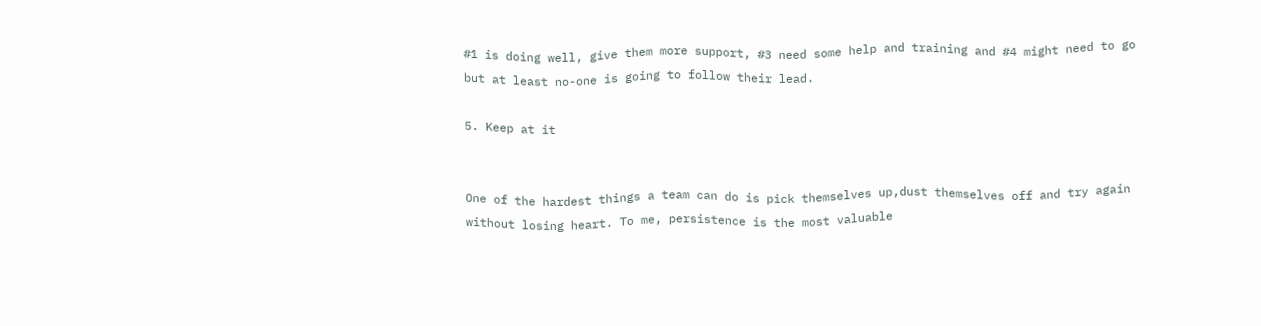#1 is doing well, give them more support, #3 need some help and training and #4 might need to go but at least no-one is going to follow their lead.

5. Keep at it


One of the hardest things a team can do is pick themselves up,dust themselves off and try again without losing heart. To me, persistence is the most valuable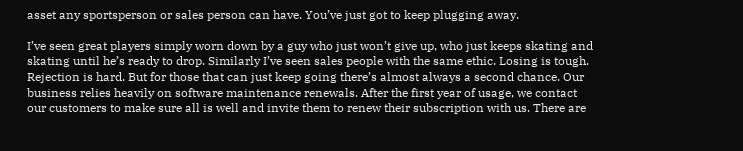asset any sportsperson or sales person can have. You’ve just got to keep plugging away.

I’ve seen great players simply worn down by a guy who just won’t give up, who just keeps skating and skating until he’s ready to drop. Similarly I’ve seen sales people with the same ethic. Losing is tough. Rejection is hard. But for those that can just keep going there’s almost always a second chance. Our business relies heavily on software maintenance renewals. After the first year of usage, we contact our customers to make sure all is well and invite them to renew their subscription with us. There are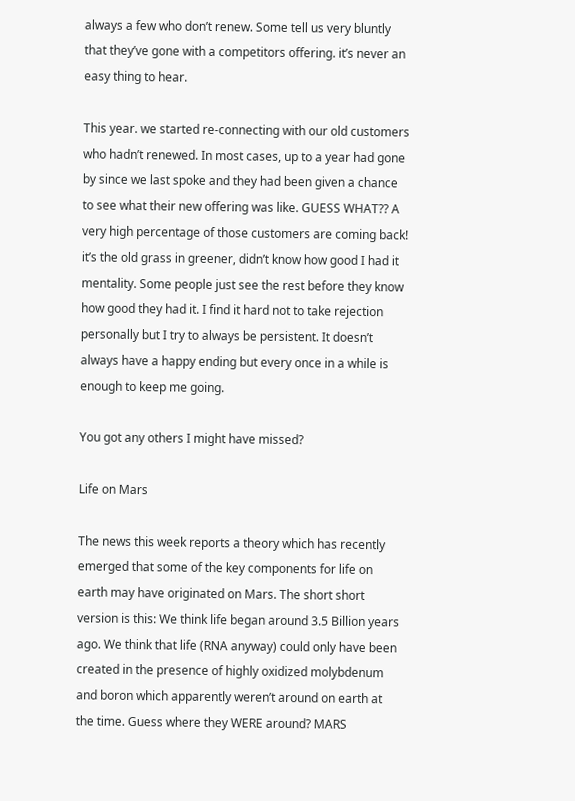always a few who don’t renew. Some tell us very bluntly that they’ve gone with a competitors offering. it’s never an easy thing to hear.

This year. we started re-connecting with our old customers who hadn’t renewed. In most cases, up to a year had gone by since we last spoke and they had been given a chance to see what their new offering was like. GUESS WHAT?? A very high percentage of those customers are coming back! it’s the old grass in greener, didn’t know how good I had it mentality. Some people just see the rest before they know how good they had it. I find it hard not to take rejection personally but I try to always be persistent. It doesn’t always have a happy ending but every once in a while is enough to keep me going.

You got any others I might have missed?

Life on Mars

The news this week reports a theory which has recently emerged that some of the key components for life on earth may have originated on Mars. The short short version is this: We think life began around 3.5 Billion years ago. We think that life (RNA anyway) could only have been created in the presence of highly oxidized molybdenum and boron which apparently weren’t around on earth at the time. Guess where they WERE around? MARS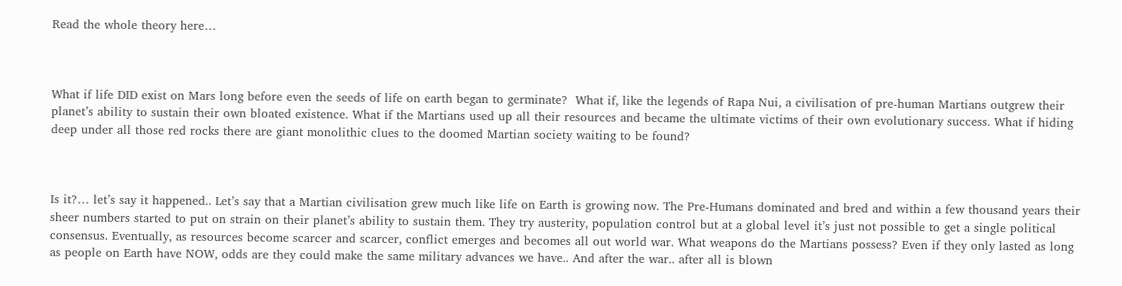Read the whole theory here…



What if life DID exist on Mars long before even the seeds of life on earth began to germinate?  What if, like the legends of Rapa Nui, a civilisation of pre-human Martians outgrew their planet’s ability to sustain their own bloated existence. What if the Martians used up all their resources and became the ultimate victims of their own evolutionary success. What if hiding deep under all those red rocks there are giant monolithic clues to the doomed Martian society waiting to be found?



Is it?… let’s say it happened.. Let’s say that a Martian civilisation grew much like life on Earth is growing now. The Pre-Humans dominated and bred and within a few thousand years their sheer numbers started to put on strain on their planet’s ability to sustain them. They try austerity, population control but at a global level it’s just not possible to get a single political consensus. Eventually, as resources become scarcer and scarcer, conflict emerges and becomes all out world war. What weapons do the Martians possess? Even if they only lasted as long as people on Earth have NOW, odds are they could make the same military advances we have.. And after the war.. after all is blown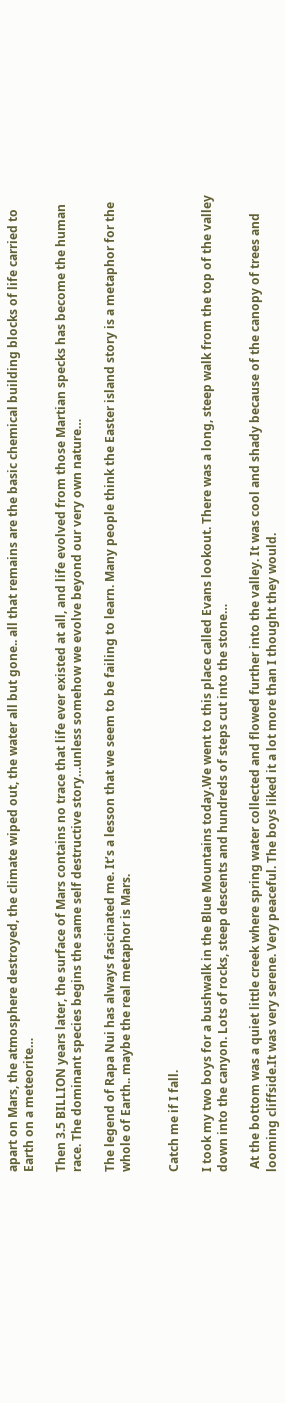apart on Mars, the atmosphere destroyed, the climate wiped out, the water all but gone.. all that remains are the basic chemical building blocks of life carried to Earth on a meteorite…

Then 3.5 BILLION years later, the surface of Mars contains no trace that life ever existed at all, and life evolved from those Martian specks has become the human race. The dominant species begins the same self destructive story…unless somehow we evolve beyond our very own nature…

The legend of Rapa Nui has always fascinated me. It’s a lesson that we seem to be failing to learn. Many people think the Easter island story is a metaphor for the whole of Earth.. maybe the real metaphor is Mars.


Catch me if I fall.

I took my two boys for a bushwalk in the Blue Mountains today.We went to this place called Evans lookout. There was a long, steep walk from the top of the valley down into the canyon. Lots of rocks, steep descents and hundreds of steps cut into the stone…

 At the bottom was a quiet little creek where spring water collected and flowed further into the valley. It was cool and shady because of the canopy of trees and looming cliffside.It was very serene. Very peaceful. The boys liked it a lot more than I thought they would.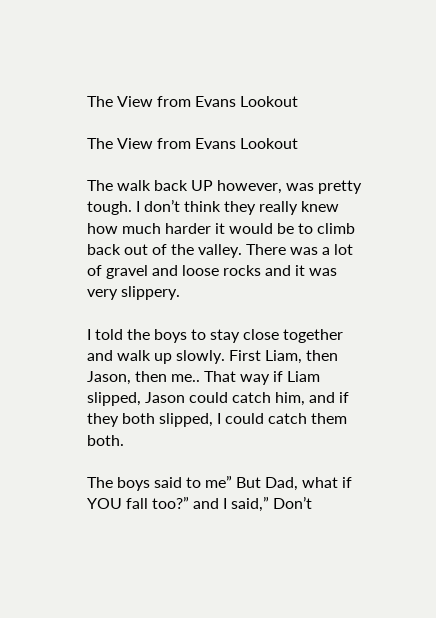The View from Evans Lookout

The View from Evans Lookout

The walk back UP however, was pretty tough. I don’t think they really knew how much harder it would be to climb back out of the valley. There was a lot of gravel and loose rocks and it was very slippery.

I told the boys to stay close together and walk up slowly. First Liam, then Jason, then me.. That way if Liam slipped, Jason could catch him, and if they both slipped, I could catch them both.

The boys said to me” But Dad, what if YOU fall too?” and I said,” Don’t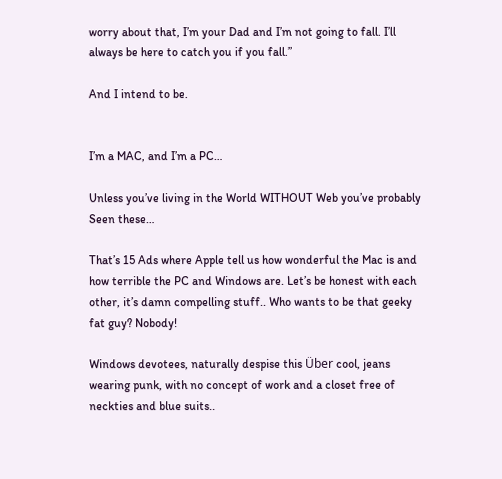worry about that, I’m your Dad and I’m not going to fall. I’ll always be here to catch you if you fall.”

And I intend to be.


I’m a MAC, and I’m a PC…

Unless you’ve living in the World WITHOUT Web you’ve probably Seen these…

That’s 15 Ads where Apple tell us how wonderful the Mac is and how terrible the PC and Windows are. Let’s be honest with each other, it’s damn compelling stuff.. Who wants to be that geeky fat guy? Nobody!

Windows devotees, naturally despise this Über cool, jeans wearing punk, with no concept of work and a closet free of neckties and blue suits..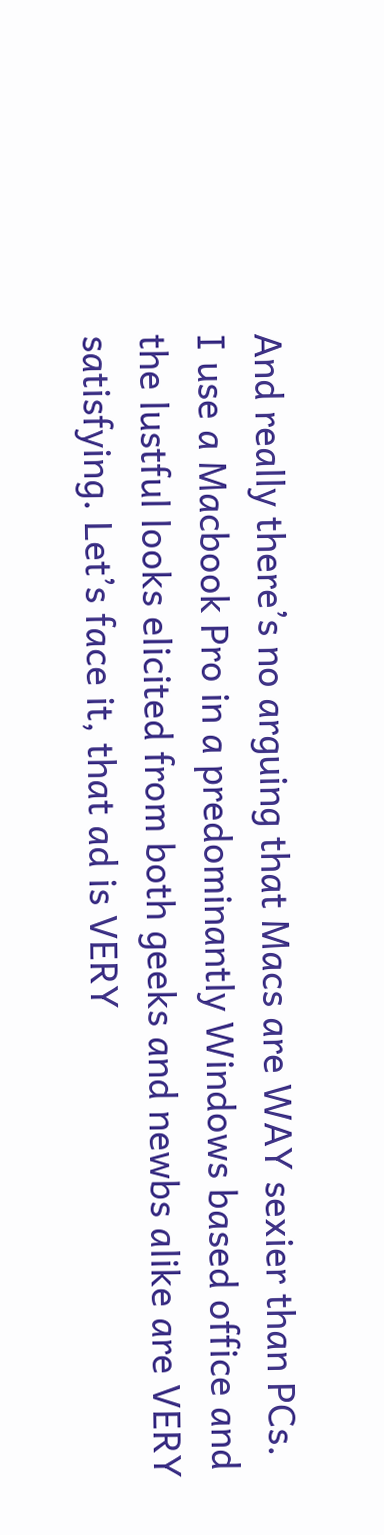And really there’s no arguing that Macs are WAY sexier than PCs. I use a Macbook Pro in a predominantly Windows based office and the lustful looks elicited from both geeks and newbs alike are VERY satisfying. Let’s face it, that ad is VERY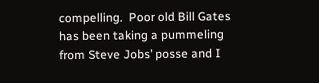compelling.  Poor old Bill Gates has been taking a pummeling from Steve Jobs’ posse and I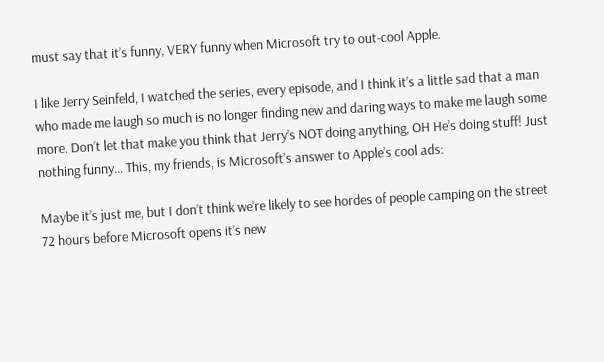must say that it’s funny, VERY funny when Microsoft try to out-cool Apple.

I like Jerry Seinfeld, I watched the series, every episode, and I think it’s a little sad that a man who made me laugh so much is no longer finding new and daring ways to make me laugh some more. Don’t let that make you think that Jerry’s NOT doing anything, OH He’s doing stuff! Just nothing funny… This, my friends, is Microsoft’s answer to Apple’s cool ads:

Maybe it’s just me, but I don’t think we’re likely to see hordes of people camping on the street 72 hours before Microsoft opens it’s new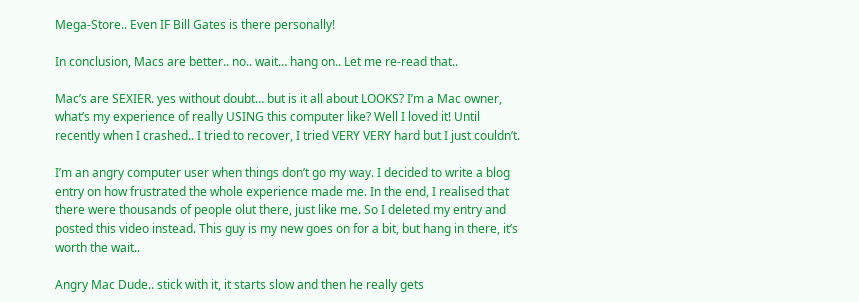Mega-Store.. Even IF Bill Gates is there personally!

In conclusion, Macs are better.. no.. wait… hang on.. Let me re-read that..

Mac’s are SEXIER. yes without doubt… but is it all about LOOKS? I’m a Mac owner, what’s my experience of really USING this computer like? Well I loved it! Until recently when I crashed.. I tried to recover, I tried VERY VERY hard but I just couldn’t.

I’m an angry computer user when things don’t go my way. I decided to write a blog entry on how frustrated the whole experience made me. In the end, I realised that there were thousands of people olut there, just like me. So I deleted my entry and posted this video instead. This guy is my new goes on for a bit, but hang in there, it’s worth the wait..

Angry Mac Dude.. stick with it, it starts slow and then he really gets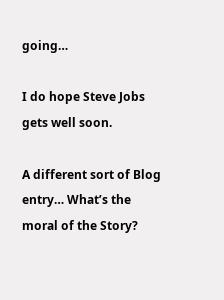going…

I do hope Steve Jobs gets well soon.

A different sort of Blog entry… What’s the moral of the Story?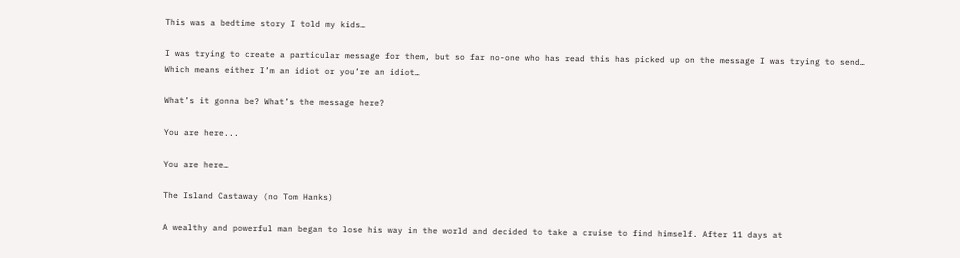This was a bedtime story I told my kids…

I was trying to create a particular message for them, but so far no-one who has read this has picked up on the message I was trying to send… Which means either I’m an idiot or you’re an idiot…

What’s it gonna be? What’s the message here?

You are here...

You are here…

The Island Castaway (no Tom Hanks)

A wealthy and powerful man began to lose his way in the world and decided to take a cruise to find himself. After 11 days at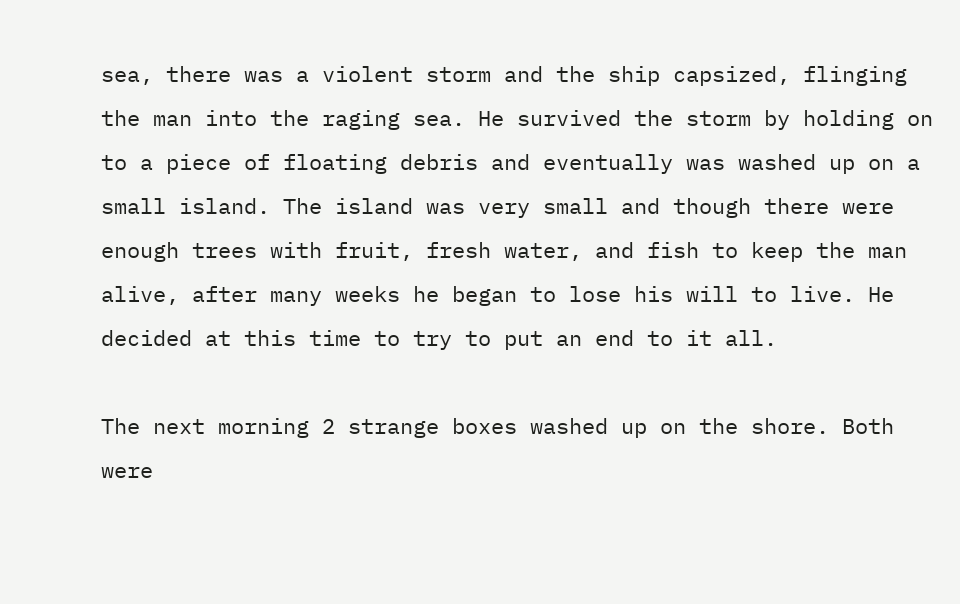sea, there was a violent storm and the ship capsized, flinging the man into the raging sea. He survived the storm by holding on to a piece of floating debris and eventually was washed up on a small island. The island was very small and though there were enough trees with fruit, fresh water, and fish to keep the man alive, after many weeks he began to lose his will to live. He decided at this time to try to put an end to it all.

The next morning 2 strange boxes washed up on the shore. Both were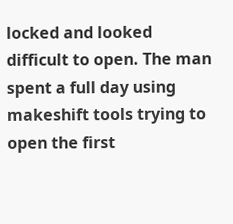locked and looked difficult to open. The man spent a full day using makeshift tools trying to open the first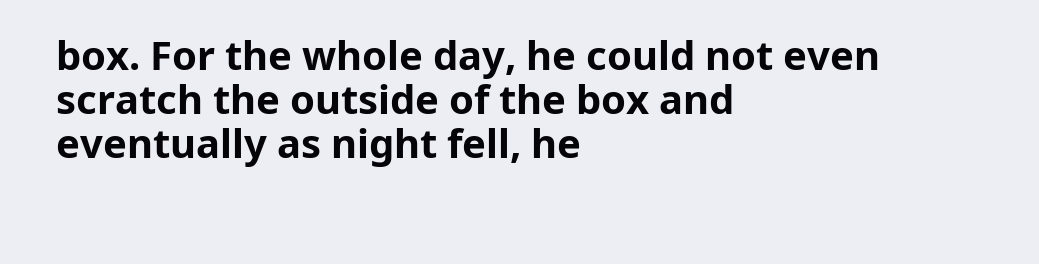box. For the whole day, he could not even scratch the outside of the box and eventually as night fell, he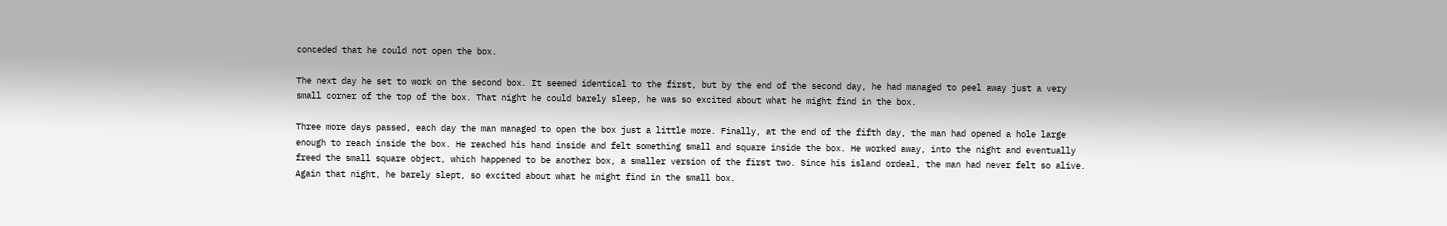conceded that he could not open the box.

The next day he set to work on the second box. It seemed identical to the first, but by the end of the second day, he had managed to peel away just a very small corner of the top of the box. That night he could barely sleep, he was so excited about what he might find in the box.

Three more days passed, each day the man managed to open the box just a little more. Finally, at the end of the fifth day, the man had opened a hole large enough to reach inside the box. He reached his hand inside and felt something small and square inside the box. He worked away, into the night and eventually freed the small square object, which happened to be another box, a smaller version of the first two. Since his island ordeal, the man had never felt so alive. Again that night, he barely slept, so excited about what he might find in the small box.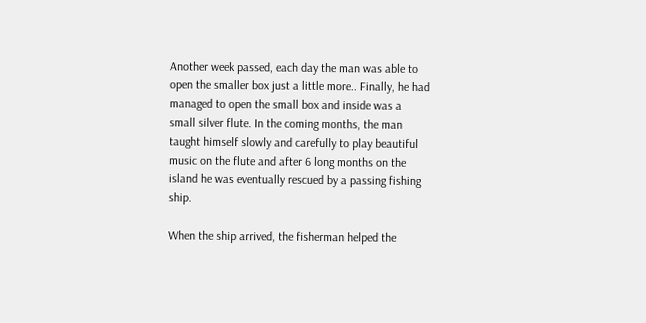Another week passed, each day the man was able to open the smaller box just a little more.. Finally, he had managed to open the small box and inside was a small silver flute. In the coming months, the man taught himself slowly and carefully to play beautiful music on the flute and after 6 long months on the island he was eventually rescued by a passing fishing ship.

When the ship arrived, the fisherman helped the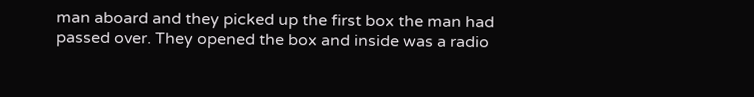man aboard and they picked up the first box the man had passed over. They opened the box and inside was a radio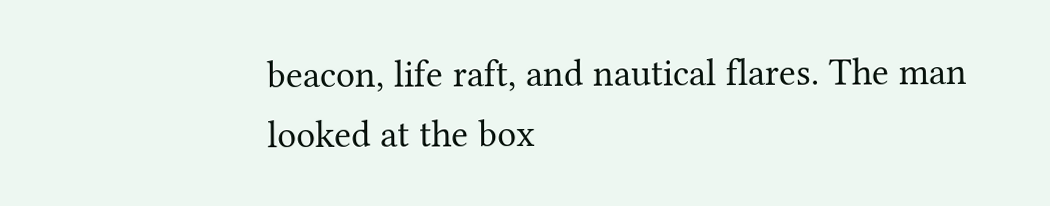beacon, life raft, and nautical flares. The man looked at the box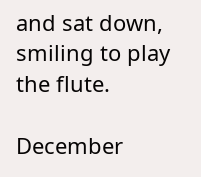and sat down, smiling to play the flute.

December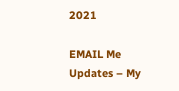2021

EMAIL Me Updates – My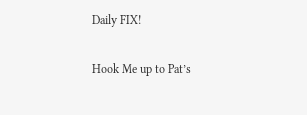Daily FIX!

Hook Me up to Pat’s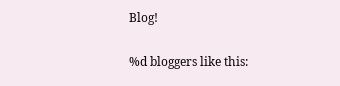Blog!

%d bloggers like this: